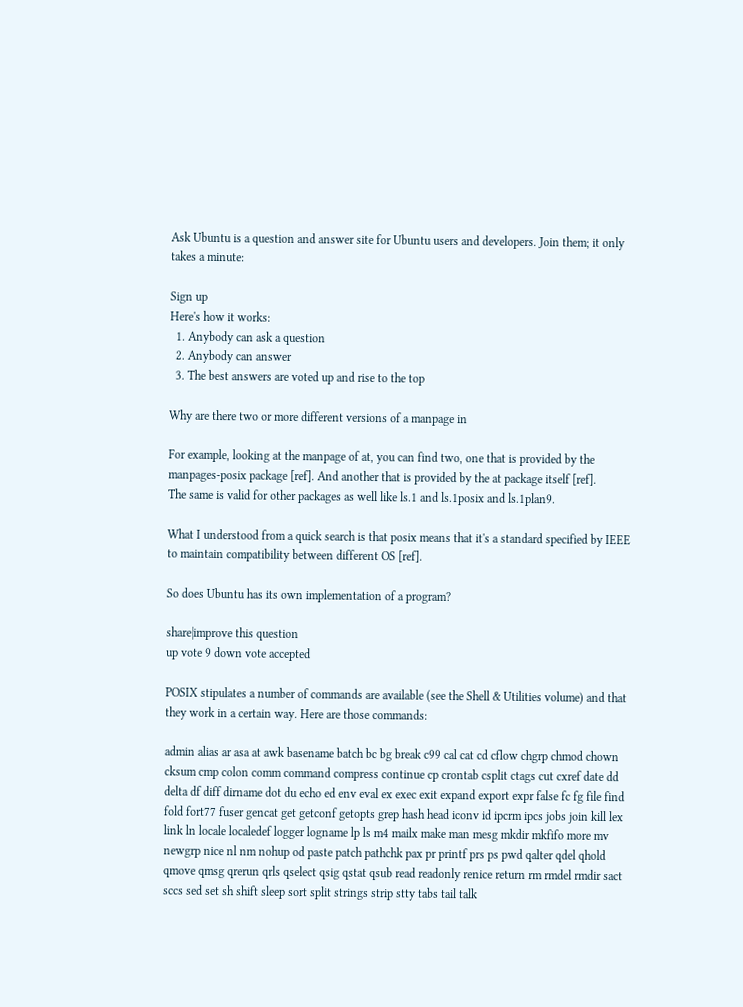Ask Ubuntu is a question and answer site for Ubuntu users and developers. Join them; it only takes a minute:

Sign up
Here's how it works:
  1. Anybody can ask a question
  2. Anybody can answer
  3. The best answers are voted up and rise to the top

Why are there two or more different versions of a manpage in

For example, looking at the manpage of at, you can find two, one that is provided by the manpages-posix package [ref]. And another that is provided by the at package itself [ref].
The same is valid for other packages as well like ls.1 and ls.1posix and ls.1plan9.

What I understood from a quick search is that posix means that it's a standard specified by IEEE to maintain compatibility between different OS [ref].

So does Ubuntu has its own implementation of a program?

share|improve this question
up vote 9 down vote accepted

POSIX stipulates a number of commands are available (see the Shell & Utilities volume) and that they work in a certain way. Here are those commands:

admin alias ar asa at awk basename batch bc bg break c99 cal cat cd cflow chgrp chmod chown cksum cmp colon comm command compress continue cp crontab csplit ctags cut cxref date dd delta df diff dirname dot du echo ed env eval ex exec exit expand export expr false fc fg file find fold fort77 fuser gencat get getconf getopts grep hash head iconv id ipcrm ipcs jobs join kill lex link ln locale localedef logger logname lp ls m4 mailx make man mesg mkdir mkfifo more mv newgrp nice nl nm nohup od paste patch pathchk pax pr printf prs ps pwd qalter qdel qhold qmove qmsg qrerun qrls qselect qsig qstat qsub read readonly renice return rm rmdel rmdir sact sccs sed set sh shift sleep sort split strings strip stty tabs tail talk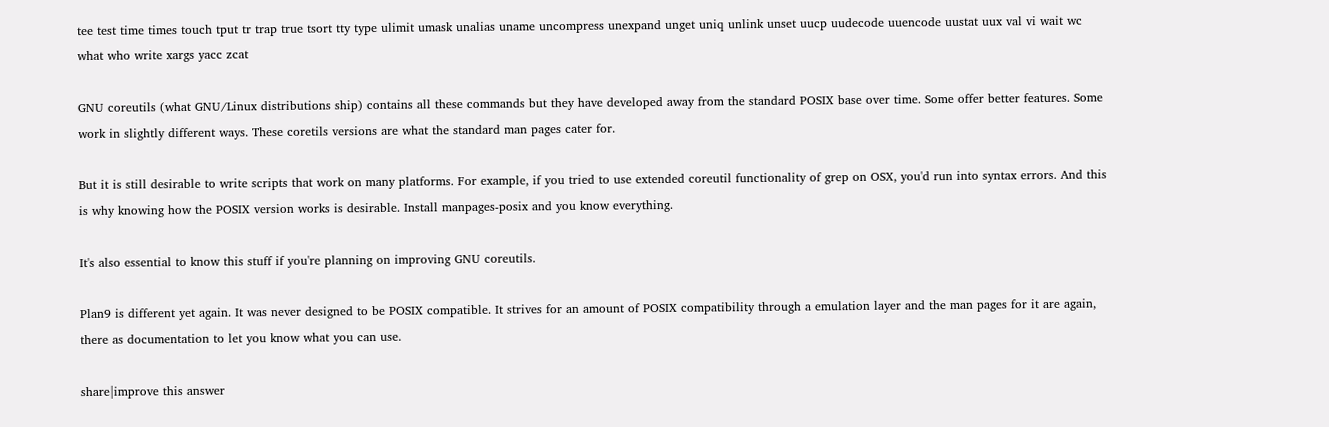tee test time times touch tput tr trap true tsort tty type ulimit umask unalias uname uncompress unexpand unget uniq unlink unset uucp uudecode uuencode uustat uux val vi wait wc what who write xargs yacc zcat

GNU coreutils (what GNU/Linux distributions ship) contains all these commands but they have developed away from the standard POSIX base over time. Some offer better features. Some work in slightly different ways. These coretils versions are what the standard man pages cater for.

But it is still desirable to write scripts that work on many platforms. For example, if you tried to use extended coreutil functionality of grep on OSX, you'd run into syntax errors. And this is why knowing how the POSIX version works is desirable. Install manpages-posix and you know everything.

It's also essential to know this stuff if you're planning on improving GNU coreutils.

Plan9 is different yet again. It was never designed to be POSIX compatible. It strives for an amount of POSIX compatibility through a emulation layer and the man pages for it are again, there as documentation to let you know what you can use.

share|improve this answer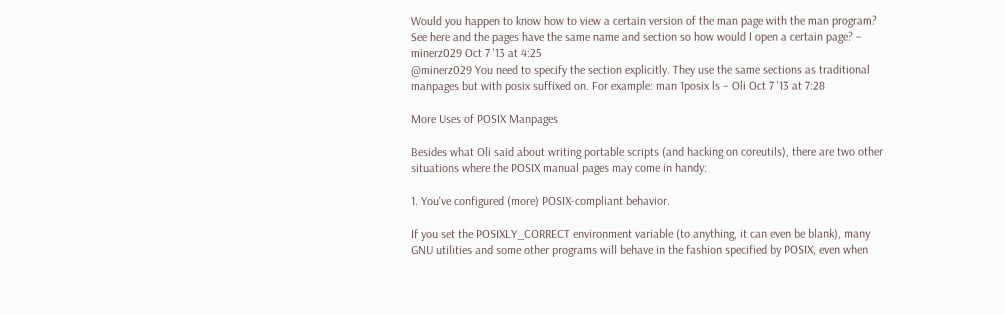Would you happen to know how to view a certain version of the man page with the man program? See here and the pages have the same name and section so how would I open a certain page? – minerz029 Oct 7 '13 at 4:25
@minerz029 You need to specify the section explicitly. They use the same sections as traditional manpages but with posix suffixed on. For example: man 1posix ls – Oli Oct 7 '13 at 7:28

More Uses of POSIX Manpages

Besides what Oli said about writing portable scripts (and hacking on coreutils), there are two other situations where the POSIX manual pages may come in handy:

1. You've configured (more) POSIX-compliant behavior.

If you set the POSIXLY_CORRECT environment variable (to anything, it can even be blank), many GNU utilities and some other programs will behave in the fashion specified by POSIX, even when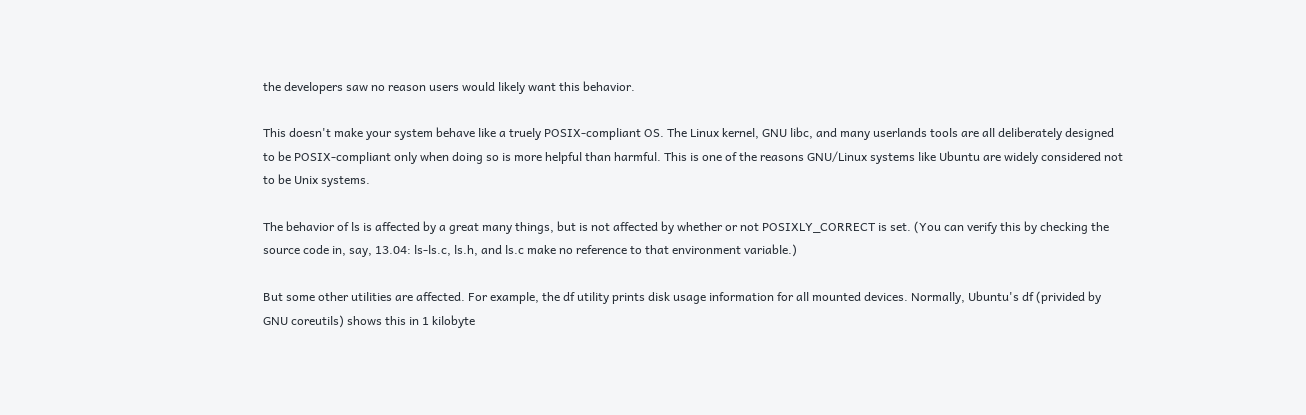the developers saw no reason users would likely want this behavior.

This doesn't make your system behave like a truely POSIX-compliant OS. The Linux kernel, GNU libc, and many userlands tools are all deliberately designed to be POSIX-compliant only when doing so is more helpful than harmful. This is one of the reasons GNU/Linux systems like Ubuntu are widely considered not to be Unix systems.

The behavior of ls is affected by a great many things, but is not affected by whether or not POSIXLY_CORRECT is set. (You can verify this by checking the source code in, say, 13.04: ls-ls.c, ls.h, and ls.c make no reference to that environment variable.)

But some other utilities are affected. For example, the df utility prints disk usage information for all mounted devices. Normally, Ubuntu's df (privided by GNU coreutils) shows this in 1 kilobyte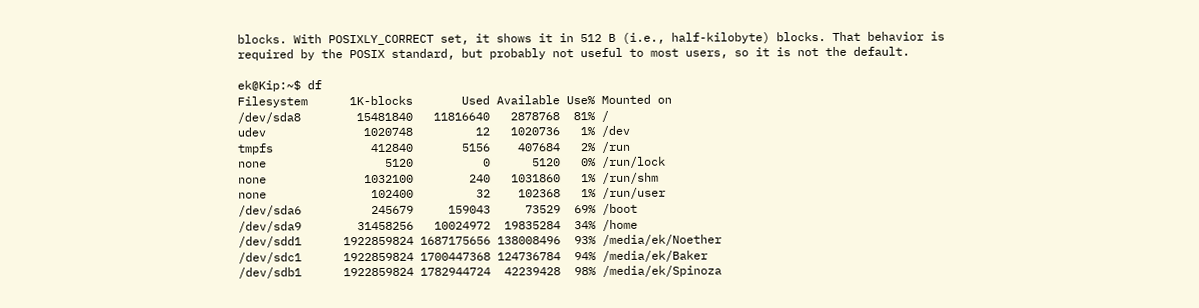blocks. With POSIXLY_CORRECT set, it shows it in 512 B (i.e., half-kilobyte) blocks. That behavior is required by the POSIX standard, but probably not useful to most users, so it is not the default.

ek@Kip:~$ df
Filesystem      1K-blocks       Used Available Use% Mounted on
/dev/sda8        15481840   11816640   2878768  81% /
udev              1020748         12   1020736   1% /dev
tmpfs              412840       5156    407684   2% /run
none                 5120          0      5120   0% /run/lock
none              1032100        240   1031860   1% /run/shm
none               102400         32    102368   1% /run/user
/dev/sda6          245679     159043     73529  69% /boot
/dev/sda9        31458256   10024972  19835284  34% /home
/dev/sdd1      1922859824 1687175656 138008496  93% /media/ek/Noether
/dev/sdc1      1922859824 1700447368 124736784  94% /media/ek/Baker
/dev/sdb1      1922859824 1782944724  42239428  98% /media/ek/Spinoza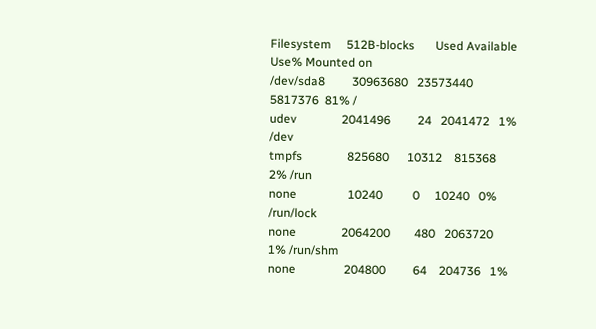Filesystem     512B-blocks       Used Available Use% Mounted on
/dev/sda8         30963680   23573440   5817376  81% /
udev               2041496         24   2041472   1% /dev
tmpfs               825680      10312    815368   2% /run
none                 10240          0     10240   0% /run/lock
none               2064200        480   2063720   1% /run/shm
none                204800         64    204736   1%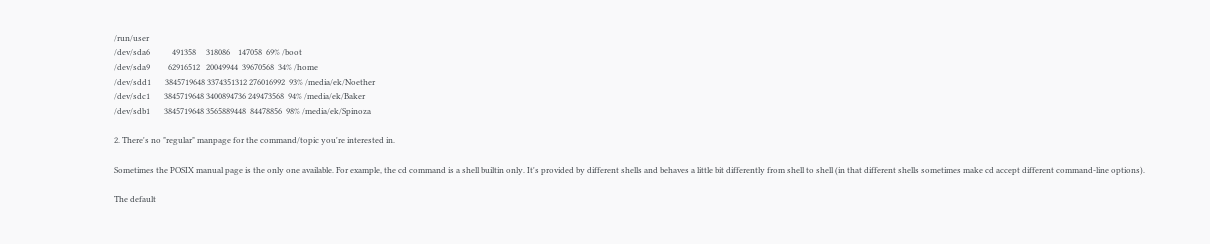/run/user
/dev/sda6           491358     318086    147058  69% /boot
/dev/sda9         62916512   20049944  39670568  34% /home
/dev/sdd1       3845719648 3374351312 276016992  93% /media/ek/Noether
/dev/sdc1       3845719648 3400894736 249473568  94% /media/ek/Baker
/dev/sdb1       3845719648 3565889448  84478856  98% /media/ek/Spinoza

2. There's no "regular" manpage for the command/topic you're interested in.

Sometimes the POSIX manual page is the only one available. For example, the cd command is a shell builtin only. It's provided by different shells and behaves a little bit differently from shell to shell (in that different shells sometimes make cd accept different command-line options).

The default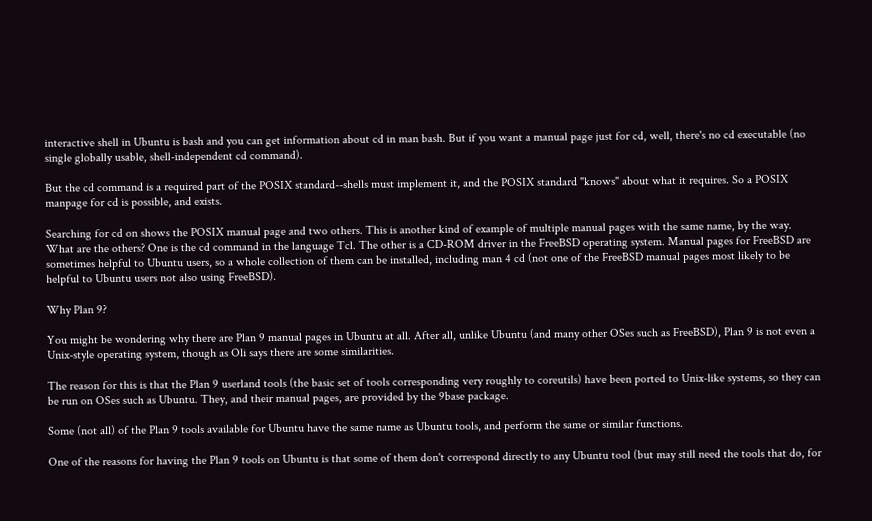interactive shell in Ubuntu is bash and you can get information about cd in man bash. But if you want a manual page just for cd, well, there's no cd executable (no single globally usable, shell-independent cd command).

But the cd command is a required part of the POSIX standard--shells must implement it, and the POSIX standard "knows" about what it requires. So a POSIX manpage for cd is possible, and exists.

Searching for cd on shows the POSIX manual page and two others. This is another kind of example of multiple manual pages with the same name, by the way. What are the others? One is the cd command in the language Tcl. The other is a CD-ROM driver in the FreeBSD operating system. Manual pages for FreeBSD are sometimes helpful to Ubuntu users, so a whole collection of them can be installed, including man 4 cd (not one of the FreeBSD manual pages most likely to be helpful to Ubuntu users not also using FreeBSD).

Why Plan 9?

You might be wondering why there are Plan 9 manual pages in Ubuntu at all. After all, unlike Ubuntu (and many other OSes such as FreeBSD), Plan 9 is not even a Unix-style operating system, though as Oli says there are some similarities.

The reason for this is that the Plan 9 userland tools (the basic set of tools corresponding very roughly to coreutils) have been ported to Unix-like systems, so they can be run on OSes such as Ubuntu. They, and their manual pages, are provided by the 9base package.

Some (not all) of the Plan 9 tools available for Ubuntu have the same name as Ubuntu tools, and perform the same or similar functions.

One of the reasons for having the Plan 9 tools on Ubuntu is that some of them don't correspond directly to any Ubuntu tool (but may still need the tools that do, for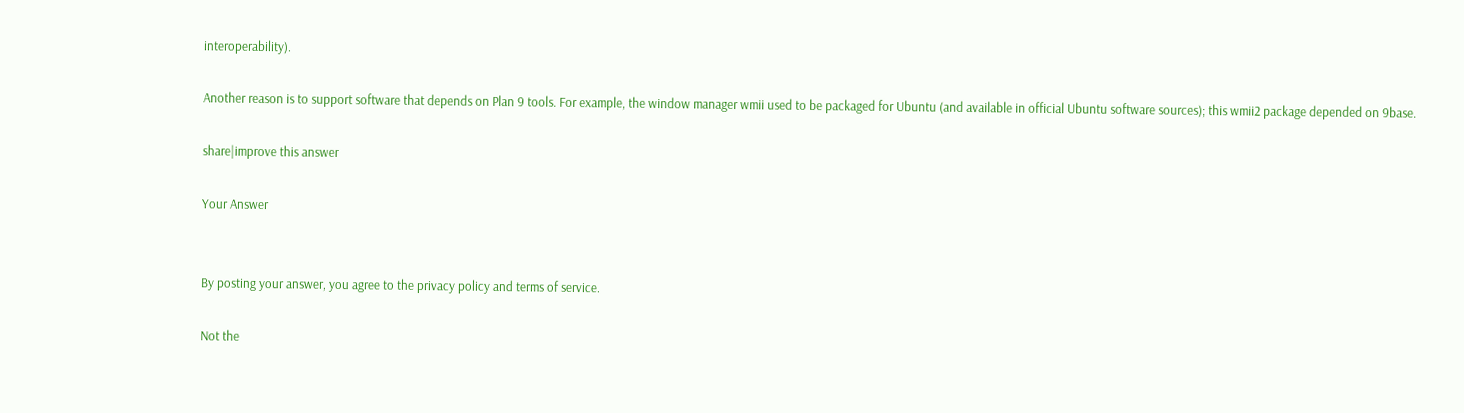interoperability).

Another reason is to support software that depends on Plan 9 tools. For example, the window manager wmii used to be packaged for Ubuntu (and available in official Ubuntu software sources); this wmii2 package depended on 9base.

share|improve this answer

Your Answer


By posting your answer, you agree to the privacy policy and terms of service.

Not the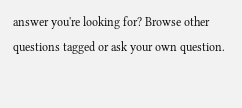answer you're looking for? Browse other questions tagged or ask your own question.